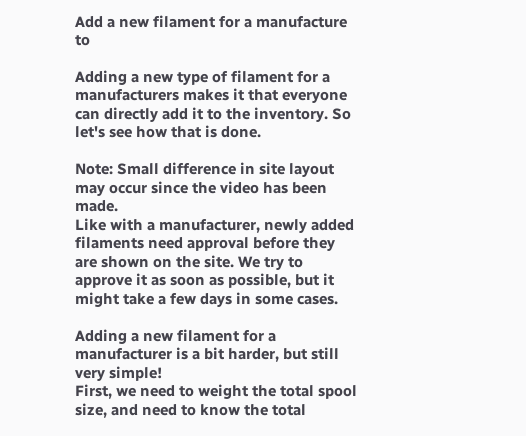Add a new filament for a manufacture to

Adding a new type of filament for a manufacturers makes it that everyone can directly add it to the inventory. So let's see how that is done.

Note: Small difference in site layout may occur since the video has been made.
Like with a manufacturer, newly added filaments need approval before they are shown on the site. We try to approve it as soon as possible, but it might take a few days in some cases.

Adding a new filament for a manufacturer is a bit harder, but still very simple!
First, we need to weight the total spool size, and need to know the total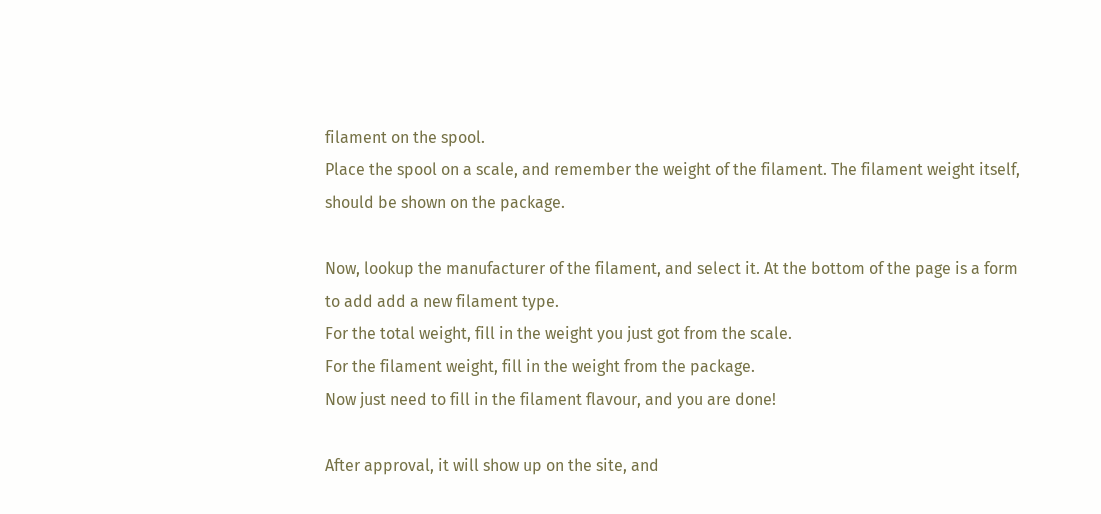filament on the spool.
Place the spool on a scale, and remember the weight of the filament. The filament weight itself, should be shown on the package.

Now, lookup the manufacturer of the filament, and select it. At the bottom of the page is a form to add add a new filament type.
For the total weight, fill in the weight you just got from the scale.
For the filament weight, fill in the weight from the package.
Now just need to fill in the filament flavour, and you are done!

After approval, it will show up on the site, and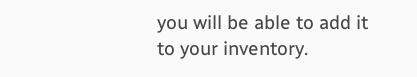you will be able to add it to your inventory.